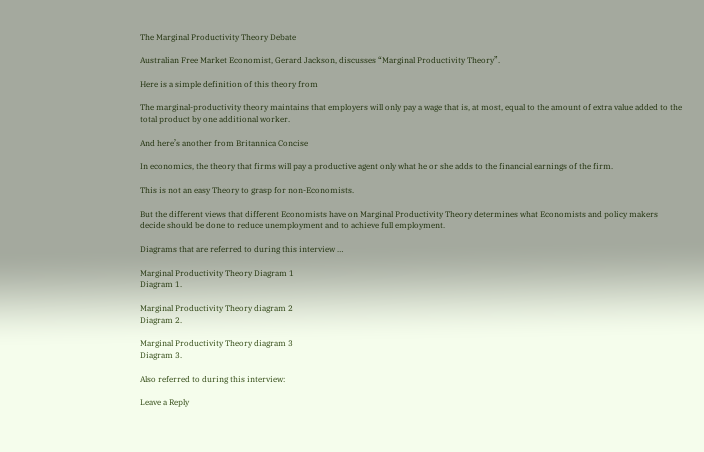The Marginal Productivity Theory Debate

Australian Free Market Economist, Gerard Jackson, discusses “Marginal Productivity Theory”.

Here is a simple definition of this theory from

The marginal-productivity theory maintains that employers will only pay a wage that is, at most, equal to the amount of extra value added to the total product by one additional worker.

And here’s another from Britannica Concise

In economics, the theory that firms will pay a productive agent only what he or she adds to the financial earnings of the firm.

This is not an easy Theory to grasp for non-Economists.

But the different views that different Economists have on Marginal Productivity Theory determines what Economists and policy makers decide should be done to reduce unemployment and to achieve full employment.

Diagrams that are referred to during this interview …

Marginal Productivity Theory Diagram 1
Diagram 1.

Marginal Productivity Theory diagram 2
Diagram 2.

Marginal Productivity Theory diagram 3
Diagram 3.

Also referred to during this interview:

Leave a Reply